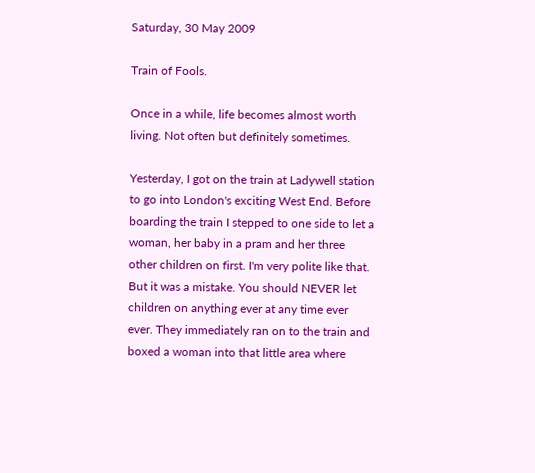Saturday, 30 May 2009

Train of Fools.

Once in a while, life becomes almost worth living. Not often but definitely sometimes.

Yesterday, I got on the train at Ladywell station to go into London's exciting West End. Before boarding the train I stepped to one side to let a woman, her baby in a pram and her three other children on first. I'm very polite like that. But it was a mistake. You should NEVER let children on anything ever at any time ever ever. They immediately ran on to the train and boxed a woman into that little area where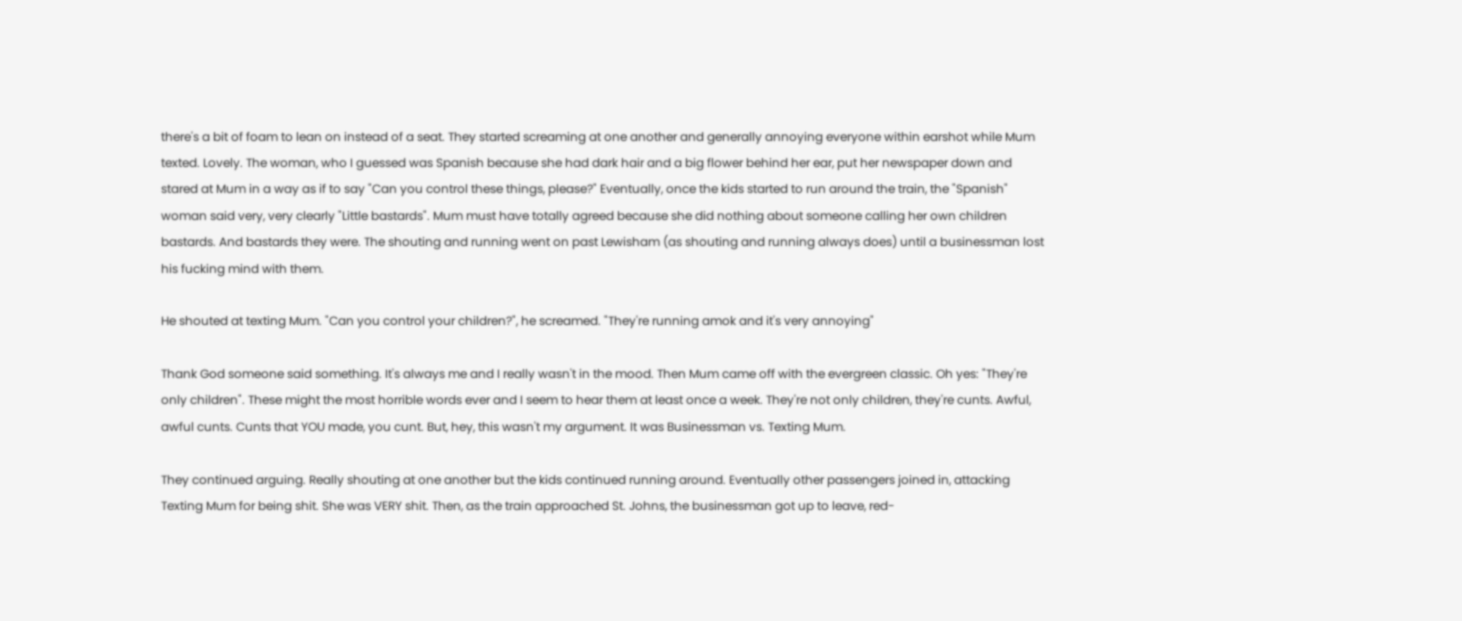there's a bit of foam to lean on instead of a seat. They started screaming at one another and generally annoying everyone within earshot while Mum texted. Lovely. The woman, who I guessed was Spanish because she had dark hair and a big flower behind her ear, put her newspaper down and stared at Mum in a way as if to say "Can you control these things, please?" Eventually, once the kids started to run around the train, the "Spanish" woman said very, very clearly "Little bastards". Mum must have totally agreed because she did nothing about someone calling her own children bastards. And bastards they were. The shouting and running went on past Lewisham (as shouting and running always does) until a businessman lost his fucking mind with them.

He shouted at texting Mum. "Can you control your children?", he screamed. "They're running amok and it's very annoying"

Thank God someone said something. It's always me and I really wasn't in the mood. Then Mum came off with the evergreen classic. Oh yes: "They're only children". These might the most horrible words ever and I seem to hear them at least once a week. They're not only children, they're cunts. Awful, awful cunts. Cunts that YOU made, you cunt. But, hey, this wasn't my argument. It was Businessman vs. Texting Mum.

They continued arguing. Really shouting at one another but the kids continued running around. Eventually other passengers joined in, attacking Texting Mum for being shit. She was VERY shit. Then, as the train approached St. Johns, the businessman got up to leave, red-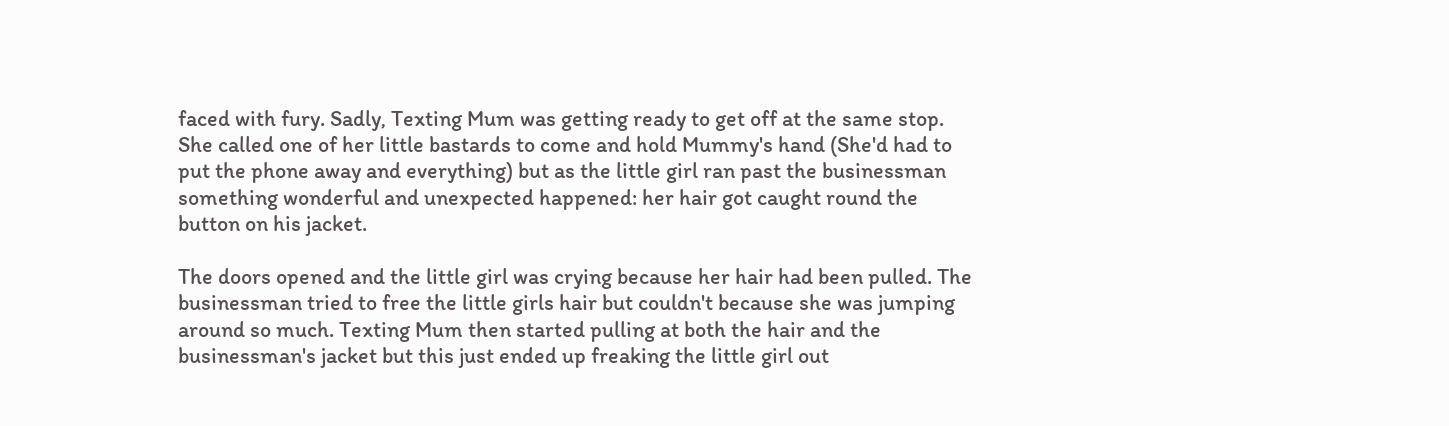faced with fury. Sadly, Texting Mum was getting ready to get off at the same stop. She called one of her little bastards to come and hold Mummy's hand (She'd had to put the phone away and everything) but as the little girl ran past the businessman something wonderful and unexpected happened: her hair got caught round the button on his jacket.

The doors opened and the little girl was crying because her hair had been pulled. The businessman tried to free the little girls hair but couldn't because she was jumping around so much. Texting Mum then started pulling at both the hair and the businessman's jacket but this just ended up freaking the little girl out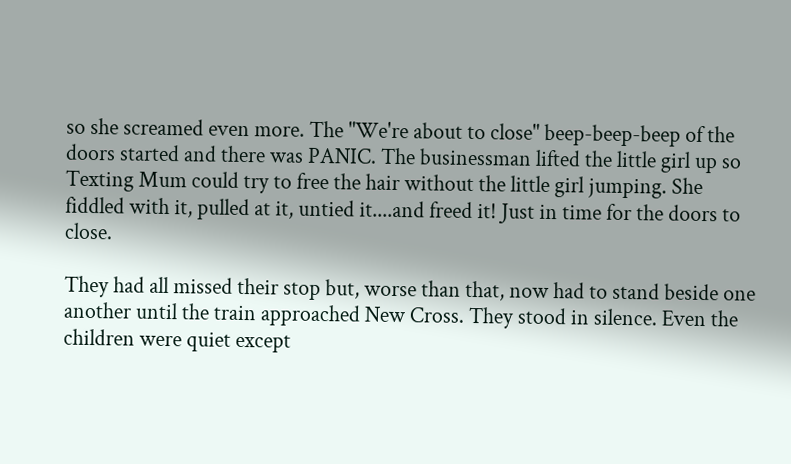so she screamed even more. The "We're about to close" beep-beep-beep of the doors started and there was PANIC. The businessman lifted the little girl up so Texting Mum could try to free the hair without the little girl jumping. She fiddled with it, pulled at it, untied it....and freed it! Just in time for the doors to close.

They had all missed their stop but, worse than that, now had to stand beside one another until the train approached New Cross. They stood in silence. Even the children were quiet except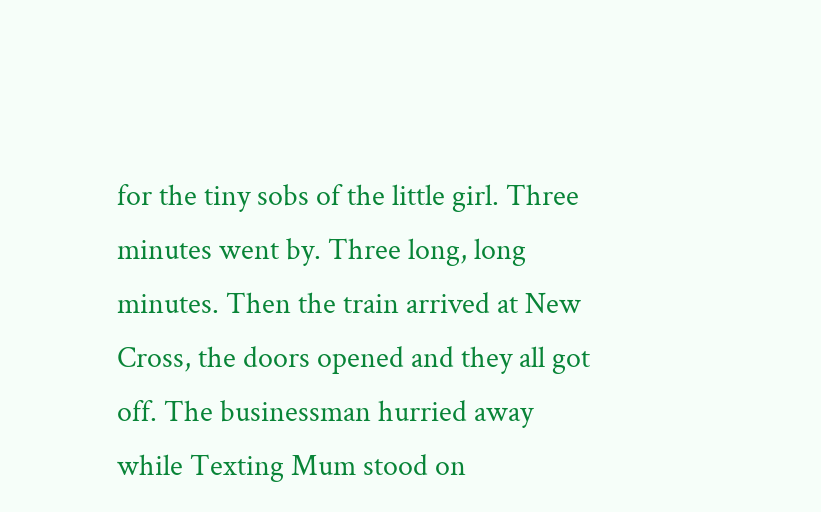for the tiny sobs of the little girl. Three minutes went by. Three long, long minutes. Then the train arrived at New Cross, the doors opened and they all got off. The businessman hurried away while Texting Mum stood on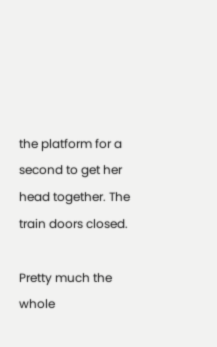the platform for a second to get her head together. The train doors closed.

Pretty much the whole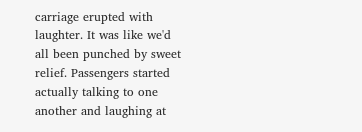carriage erupted with laughter. It was like we'd all been punched by sweet relief. Passengers started actually talking to one another and laughing at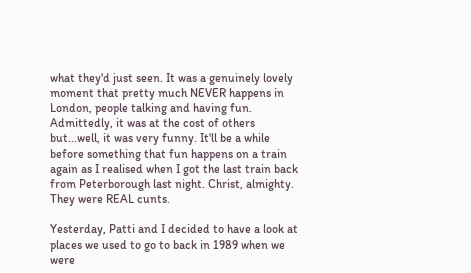what they'd just seen. It was a genuinely lovely moment that pretty much NEVER happens in London, people talking and having fun. Admittedly, it was at the cost of others but...well, it was very funny. It'll be a while before something that fun happens on a train again as I realised when I got the last train back from Peterborough last night. Christ, almighty. They were REAL cunts.

Yesterday, Patti and I decided to have a look at places we used to go to back in 1989 when we were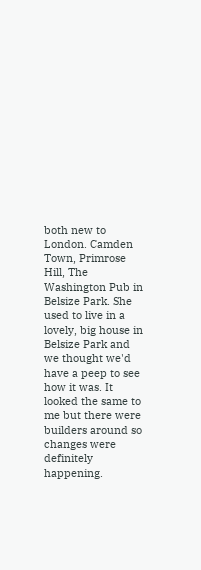both new to London. Camden Town, Primrose Hill, The Washington Pub in Belsize Park. She used to live in a lovely, big house in Belsize Park and we thought we'd have a peep to see how it was. It looked the same to me but there were builders around so changes were definitely happening.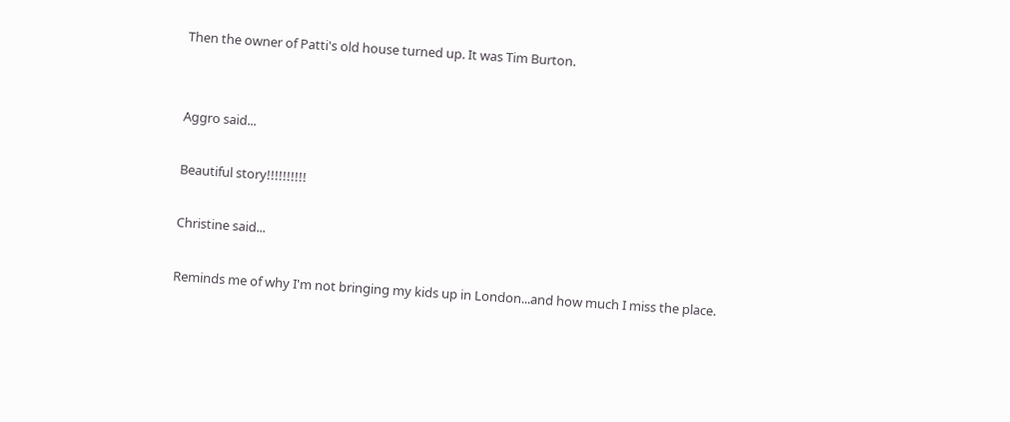Then the owner of Patti's old house turned up. It was Tim Burton.


Aggro said...

Beautiful story!!!!!!!!!!

Christine said...

Reminds me of why I'm not bringing my kids up in London...and how much I miss the place.